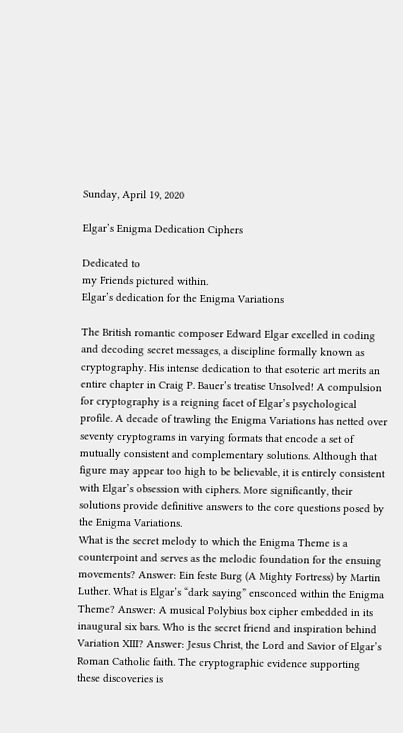Sunday, April 19, 2020

Elgar’s Enigma Dedication Ciphers

Dedicated to
my Friends pictured within.
Elgar’s dedication for the Enigma Variations

The British romantic composer Edward Elgar excelled in coding and decoding secret messages, a discipline formally known as cryptography. His intense dedication to that esoteric art merits an entire chapter in Craig P. Bauer’s treatise Unsolved! A compulsion for cryptography is a reigning facet of Elgar’s psychological profile. A decade of trawling the Enigma Variations has netted over seventy cryptograms in varying formats that encode a set of mutually consistent and complementary solutions. Although that figure may appear too high to be believable, it is entirely consistent with Elgar’s obsession with ciphers. More significantly, their solutions provide definitive answers to the core questions posed by the Enigma Variations.
What is the secret melody to which the Enigma Theme is a counterpoint and serves as the melodic foundation for the ensuing movements? Answer: Ein feste Burg (A Mighty Fortress) by Martin Luther. What is Elgar’s “dark saying” ensconced within the Enigma Theme? Answer: A musical Polybius box cipher embedded in its inaugural six bars. Who is the secret friend and inspiration behind Variation XIII? Answer: Jesus Christ, the Lord and Savior of Elgar’s Roman Catholic faith. The cryptographic evidence supporting these discoveries is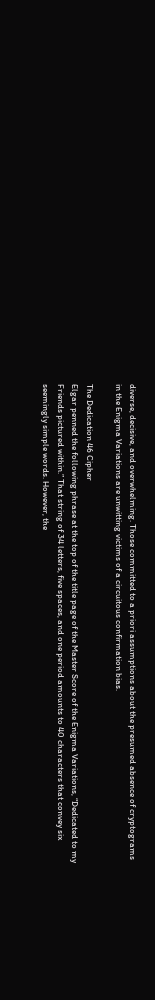diverse, decisive, and overwhelming. Those committed to a priori assumptions about the presumed absence of cryptograms in the Enigma Variations are unwitting victims of a circuitous confirmation bias.

The Dedication 46 Cipher
Elgar penned the following phrase at the top of the title page of the Master Score of the Enigma Variations, “Dedicated to my Friends pictured within.” That string of 34 letters, five spaces, and one period amounts to 40 characters that convey six seemingly simple words. However, the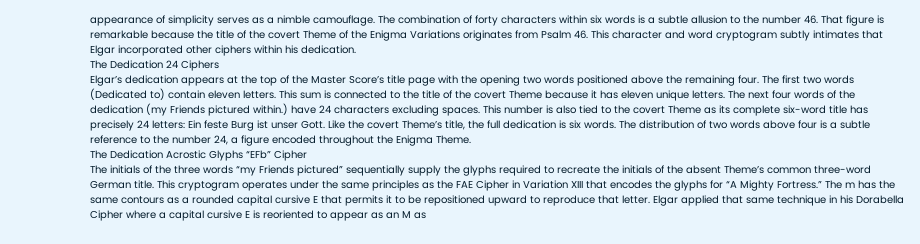appearance of simplicity serves as a nimble camouflage. The combination of forty characters within six words is a subtle allusion to the number 46. That figure is remarkable because the title of the covert Theme of the Enigma Variations originates from Psalm 46. This character and word cryptogram subtly intimates that Elgar incorporated other ciphers within his dedication.
The Dedication 24 Ciphers
Elgar’s dedication appears at the top of the Master Score’s title page with the opening two words positioned above the remaining four. The first two words (Dedicated to) contain eleven letters. This sum is connected to the title of the covert Theme because it has eleven unique letters. The next four words of the dedication (my Friends pictured within.) have 24 characters excluding spaces. This number is also tied to the covert Theme as its complete six-word title has precisely 24 letters: Ein feste Burg ist unser Gott. Like the covert Theme’s title, the full dedication is six words. The distribution of two words above four is a subtle reference to the number 24, a figure encoded throughout the Enigma Theme.
The Dedication Acrostic Glyphs “EFb” Cipher
The initials of the three words “my Friends pictured” sequentially supply the glyphs required to recreate the initials of the absent Theme’s common three-word German title. This cryptogram operates under the same principles as the FAE Cipher in Variation XIII that encodes the glyphs for “A Mighty Fortress.” The m has the same contours as a rounded capital cursive E that permits it to be repositioned upward to reproduce that letter. Elgar applied that same technique in his Dorabella Cipher where a capital cursive E is reoriented to appear as an M as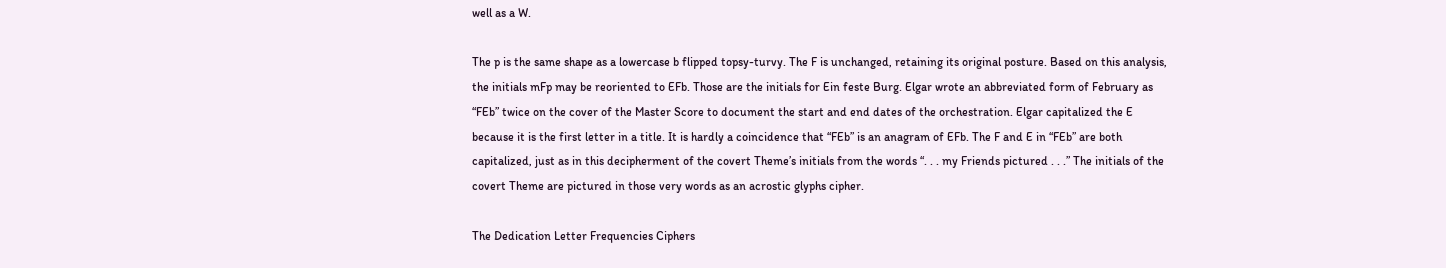well as a W.

The p is the same shape as a lowercase b flipped topsy-turvy. The F is unchanged, retaining its original posture. Based on this analysis, the initials mFp may be reoriented to EFb. Those are the initials for Ein feste Burg. Elgar wrote an abbreviated form of February as “FEb” twice on the cover of the Master Score to document the start and end dates of the orchestration. Elgar capitalized the E because it is the first letter in a title. It is hardly a coincidence that “FEb” is an anagram of EFb. The F and E in “FEb” are both capitalized, just as in this decipherment of the covert Theme’s initials from the words “. . . my Friends pictured . . .” The initials of the covert Theme are pictured in those very words as an acrostic glyphs cipher.

The Dedication Letter Frequencies Ciphers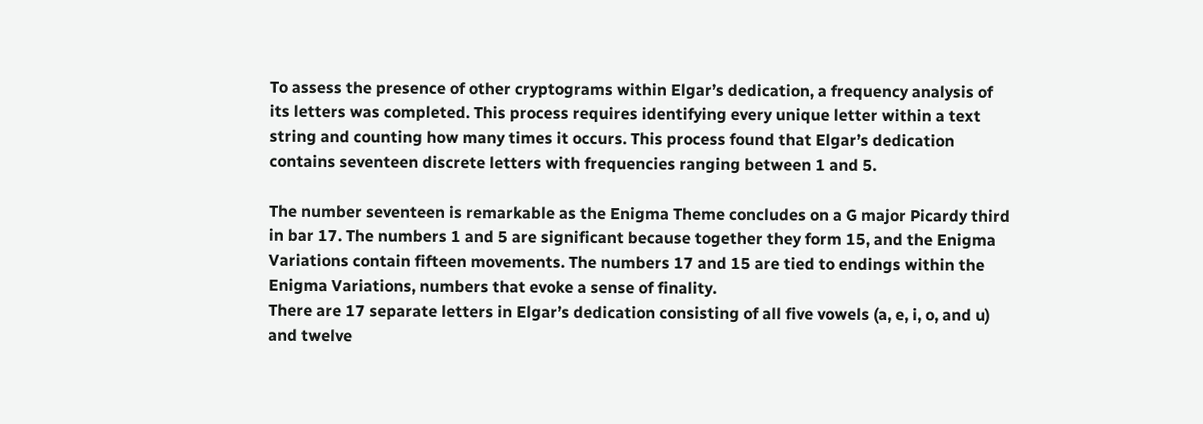To assess the presence of other cryptograms within Elgar’s dedication, a frequency analysis of its letters was completed. This process requires identifying every unique letter within a text string and counting how many times it occurs. This process found that Elgar’s dedication contains seventeen discrete letters with frequencies ranging between 1 and 5.

The number seventeen is remarkable as the Enigma Theme concludes on a G major Picardy third in bar 17. The numbers 1 and 5 are significant because together they form 15, and the Enigma Variations contain fifteen movements. The numbers 17 and 15 are tied to endings within the Enigma Variations, numbers that evoke a sense of finality.
There are 17 separate letters in Elgar’s dedication consisting of all five vowels (a, e, i, o, and u) and twelve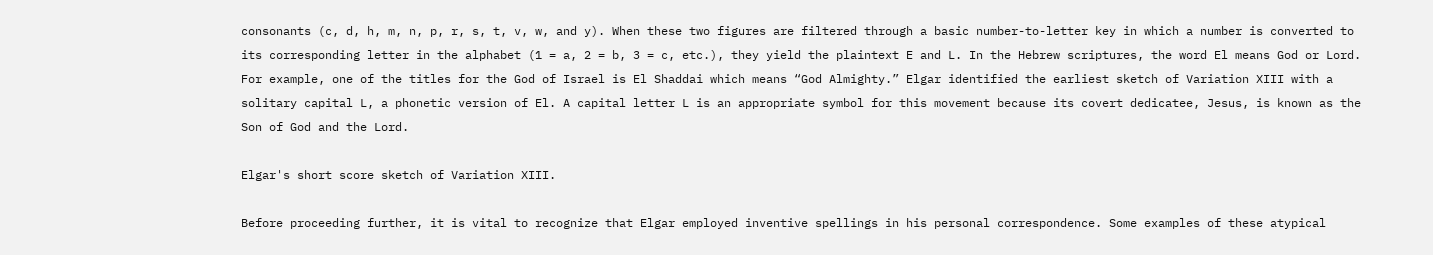consonants (c, d, h, m, n, p, r, s, t, v, w, and y). When these two figures are filtered through a basic number-to-letter key in which a number is converted to its corresponding letter in the alphabet (1 = a, 2 = b, 3 = c, etc.), they yield the plaintext E and L. In the Hebrew scriptures, the word El means God or Lord. For example, one of the titles for the God of Israel is El Shaddai which means “God Almighty.” Elgar identified the earliest sketch of Variation XIII with a solitary capital L, a phonetic version of El. A capital letter L is an appropriate symbol for this movement because its covert dedicatee, Jesus, is known as the Son of God and the Lord.

Elgar's short score sketch of Variation XIII.

Before proceeding further, it is vital to recognize that Elgar employed inventive spellings in his personal correspondence. Some examples of these atypical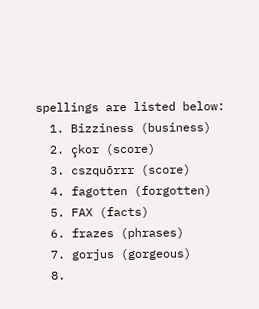spellings are listed below:
  1. Bizziness (business)
  2. çkor (score)
  3. cszquōrrr (score)
  4. fagotten (forgotten)
  5. FAX (facts)
  6. frazes (phrases)
  7. gorjus (gorgeous)
  8.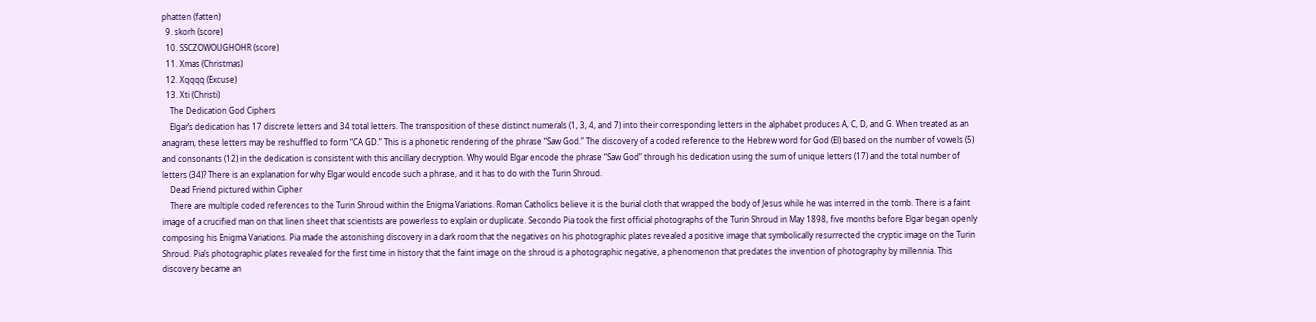phatten (fatten)
  9. skorh (score)
  10. SSCZOWOUGHOHR (score)
  11. Xmas (Christmas)
  12. Xqqqq (Excuse)
  13. Xti (Christi)
    The Dedication God Ciphers
    Elgar’s dedication has 17 discrete letters and 34 total letters. The transposition of these distinct numerals (1, 3, 4, and 7) into their corresponding letters in the alphabet produces A, C, D, and G. When treated as an anagram, these letters may be reshuffled to form “CA GD.” This is a phonetic rendering of the phrase “Saw God.” The discovery of a coded reference to the Hebrew word for God (El) based on the number of vowels (5) and consonants (12) in the dedication is consistent with this ancillary decryption. Why would Elgar encode the phrase “Saw God” through his dedication using the sum of unique letters (17) and the total number of letters (34)? There is an explanation for why Elgar would encode such a phrase, and it has to do with the Turin Shroud.
    Dead Friend pictured within Cipher
    There are multiple coded references to the Turin Shroud within the Enigma Variations. Roman Catholics believe it is the burial cloth that wrapped the body of Jesus while he was interred in the tomb. There is a faint image of a crucified man on that linen sheet that scientists are powerless to explain or duplicate. Secondo Pia took the first official photographs of the Turin Shroud in May 1898, five months before Elgar began openly composing his Enigma Variations. Pia made the astonishing discovery in a dark room that the negatives on his photographic plates revealed a positive image that symbolically resurrected the cryptic image on the Turin Shroud. Pia’s photographic plates revealed for the first time in history that the faint image on the shroud is a photographic negative, a phenomenon that predates the invention of photography by millennia. This discovery became an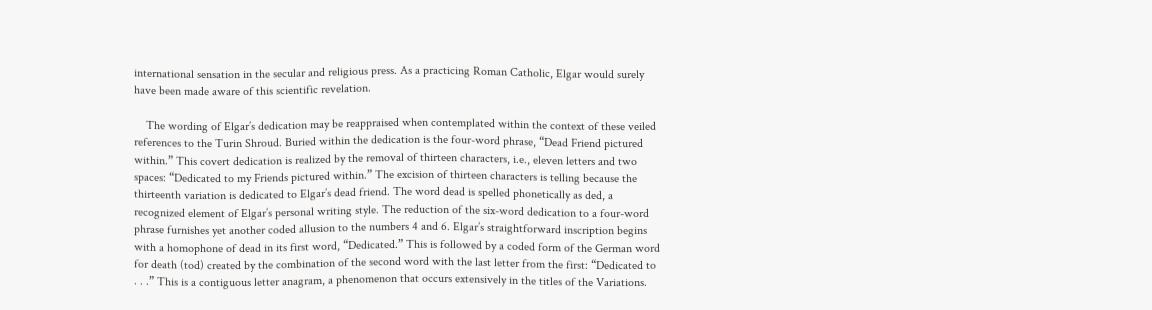international sensation in the secular and religious press. As a practicing Roman Catholic, Elgar would surely have been made aware of this scientific revelation.

    The wording of Elgar’s dedication may be reappraised when contemplated within the context of these veiled references to the Turin Shroud. Buried within the dedication is the four-word phrase, “Dead Friend pictured within.” This covert dedication is realized by the removal of thirteen characters, i.e., eleven letters and two spaces: “Dedicated to my Friends pictured within.” The excision of thirteen characters is telling because the thirteenth variation is dedicated to Elgar’s dead friend. The word dead is spelled phonetically as ded, a recognized element of Elgar’s personal writing style. The reduction of the six-word dedication to a four-word phrase furnishes yet another coded allusion to the numbers 4 and 6. Elgar’s straightforward inscription begins with a homophone of dead in its first word, “Dedicated.” This is followed by a coded form of the German word for death (tod) created by the combination of the second word with the last letter from the first: “Dedicated to . . .” This is a contiguous letter anagram, a phenomenon that occurs extensively in the titles of the Variations.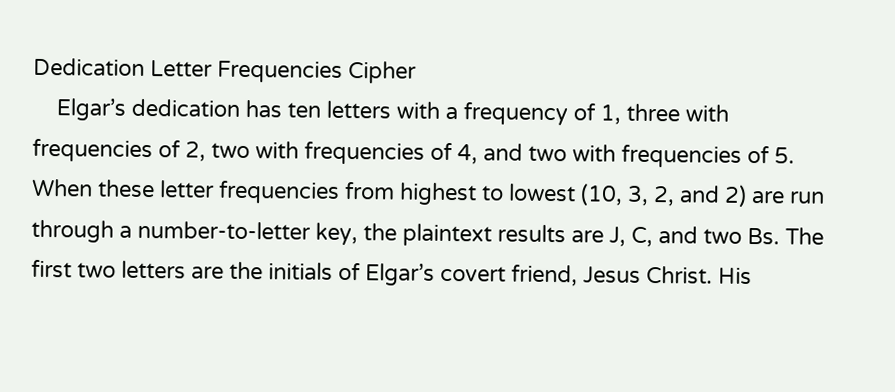Dedication Letter Frequencies Cipher
    Elgar’s dedication has ten letters with a frequency of 1, three with frequencies of 2, two with frequencies of 4, and two with frequencies of 5. When these letter frequencies from highest to lowest (10, 3, 2, and 2) are run through a number-to-letter key, the plaintext results are J, C, and two Bs. The first two letters are the initials of Elgar’s covert friend, Jesus Christ. His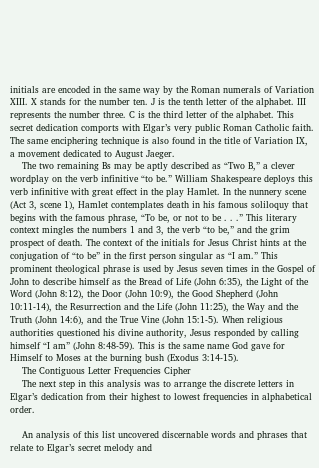initials are encoded in the same way by the Roman numerals of Variation XIII. X stands for the number ten. J is the tenth letter of the alphabet. III represents the number three. C is the third letter of the alphabet. This secret dedication comports with Elgar’s very public Roman Catholic faith. The same enciphering technique is also found in the title of Variation IX, a movement dedicated to August Jaeger.
    The two remaining Bs may be aptly described as “Two B,” a clever wordplay on the verb infinitive “to be.” William Shakespeare deploys this verb infinitive with great effect in the play Hamlet. In the nunnery scene (Act 3, scene 1), Hamlet contemplates death in his famous soliloquy that begins with the famous phrase, “To be, or not to be . . .” This literary context mingles the numbers 1 and 3, the verb “to be,” and the grim prospect of death. The context of the initials for Jesus Christ hints at the conjugation of “to be” in the first person singular as “I am.” This prominent theological phrase is used by Jesus seven times in the Gospel of John to describe himself as the Bread of Life (John 6:35), the Light of the Word (John 8:12), the Door (John 10:9), the Good Shepherd (John 10:11-14), the Resurrection and the Life (John 11:25), the Way and the Truth (John 14:6), and the True Vine (John 15:1-5). When religious authorities questioned his divine authority, Jesus responded by calling himself “I am” (John 8:48-59). This is the same name God gave for Himself to Moses at the burning bush (Exodus 3:14-15).
    The Contiguous Letter Frequencies Cipher
    The next step in this analysis was to arrange the discrete letters in Elgar’s dedication from their highest to lowest frequencies in alphabetical order.

    An analysis of this list uncovered discernable words and phrases that relate to Elgar’s secret melody and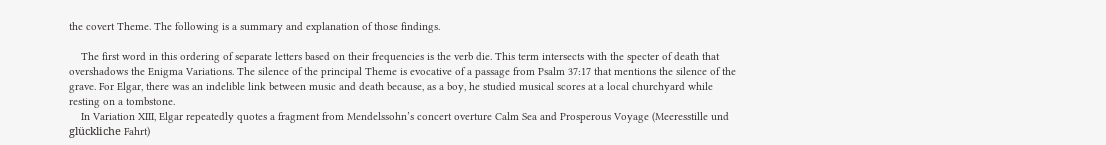the covert Theme. The following is a summary and explanation of those findings.

    The first word in this ordering of separate letters based on their frequencies is the verb die. This term intersects with the specter of death that overshadows the Enigma Variations. The silence of the principal Theme is evocative of a passage from Psalm 37:17 that mentions the silence of the grave. For Elgar, there was an indelible link between music and death because, as a boy, he studied musical scores at a local churchyard while resting on a tombstone.
    In Variation XIII, Elgar repeatedly quotes a fragment from Mendelssohn’s concert overture Calm Sea and Prosperous Voyage (Meeresstille und glückliche Fahrt)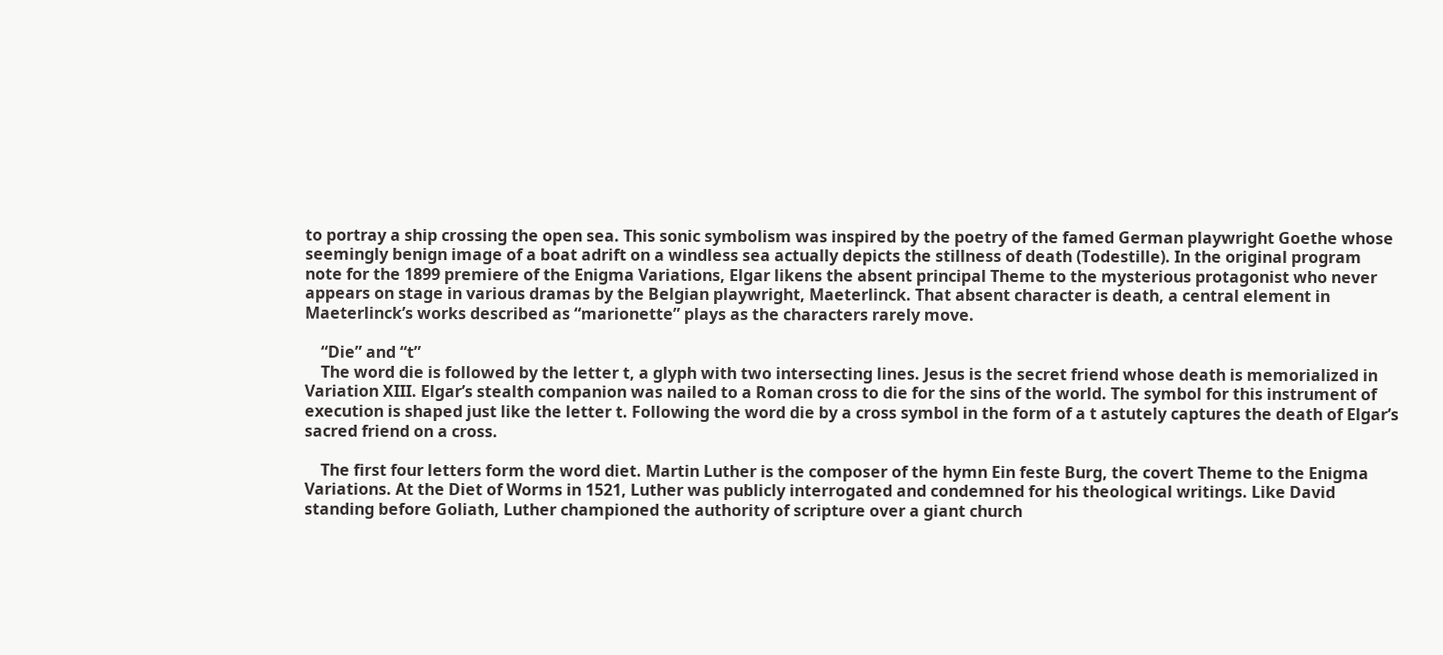to portray a ship crossing the open sea. This sonic symbolism was inspired by the poetry of the famed German playwright Goethe whose seemingly benign image of a boat adrift on a windless sea actually depicts the stillness of death (Todestille). In the original program note for the 1899 premiere of the Enigma Variations, Elgar likens the absent principal Theme to the mysterious protagonist who never appears on stage in various dramas by the Belgian playwright, Maeterlinck. That absent character is death, a central element in Maeterlinck’s works described as “marionette” plays as the characters rarely move.

    “Die” and “t”
    The word die is followed by the letter t, a glyph with two intersecting lines. Jesus is the secret friend whose death is memorialized in Variation XIII. Elgar’s stealth companion was nailed to a Roman cross to die for the sins of the world. The symbol for this instrument of execution is shaped just like the letter t. Following the word die by a cross symbol in the form of a t astutely captures the death of Elgar’s sacred friend on a cross.

    The first four letters form the word diet. Martin Luther is the composer of the hymn Ein feste Burg, the covert Theme to the Enigma Variations. At the Diet of Worms in 1521, Luther was publicly interrogated and condemned for his theological writings. Like David standing before Goliath, Luther championed the authority of scripture over a giant church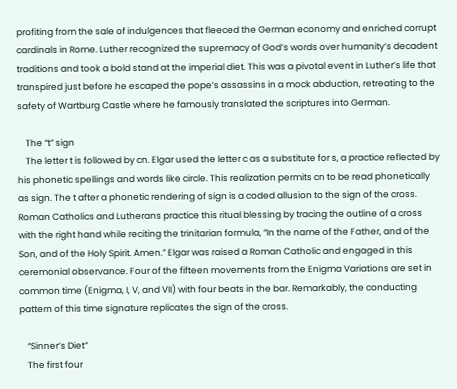profiting from the sale of indulgences that fleeced the German economy and enriched corrupt cardinals in Rome. Luther recognized the supremacy of God’s words over humanity’s decadent traditions and took a bold stand at the imperial diet. This was a pivotal event in Luther’s life that transpired just before he escaped the pope’s assassins in a mock abduction, retreating to the safety of Wartburg Castle where he famously translated the scriptures into German.

    The “t” sign
    The letter t is followed by cn. Elgar used the letter c as a substitute for s, a practice reflected by his phonetic spellings and words like circle. This realization permits cn to be read phonetically as sign. The t after a phonetic rendering of sign is a coded allusion to the sign of the cross. Roman Catholics and Lutherans practice this ritual blessing by tracing the outline of a cross with the right hand while reciting the trinitarian formula, “In the name of the Father, and of the Son, and of the Holy Spirit. Amen.” Elgar was raised a Roman Catholic and engaged in this ceremonial observance. Four of the fifteen movements from the Enigma Variations are set in common time (Enigma, I, V, and VII) with four beats in the bar. Remarkably, the conducting pattern of this time signature replicates the sign of the cross.

    “Sinner’s Diet”
    The first four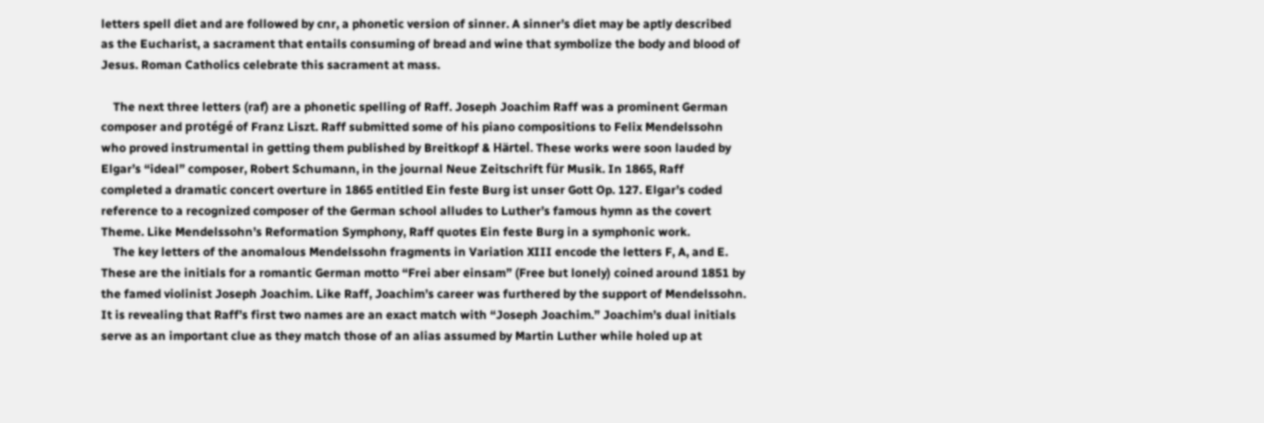letters spell diet and are followed by cnr, a phonetic version of sinner. A sinner’s diet may be aptly described as the Eucharist, a sacrament that entails consuming of bread and wine that symbolize the body and blood of Jesus. Roman Catholics celebrate this sacrament at mass.

    The next three letters (raf) are a phonetic spelling of Raff. Joseph Joachim Raff was a prominent German composer and protégé of Franz Liszt. Raff submitted some of his piano compositions to Felix Mendelssohn who proved instrumental in getting them published by Breitkopf & Härtel. These works were soon lauded by Elgar’s “ideal” composer, Robert Schumann, in the journal Neue Zeitschrift für Musik. In 1865, Raff completed a dramatic concert overture in 1865 entitled Ein feste Burg ist unser Gott Op. 127. Elgar’s coded reference to a recognized composer of the German school alludes to Luther’s famous hymn as the covert Theme. Like Mendelssohn’s Reformation Symphony, Raff quotes Ein feste Burg in a symphonic work.
    The key letters of the anomalous Mendelssohn fragments in Variation XIII encode the letters F, A, and E. These are the initials for a romantic German motto “Frei aber einsam” (Free but lonely) coined around 1851 by the famed violinist Joseph Joachim. Like Raff, Joachim’s career was furthered by the support of Mendelssohn. It is revealing that Raff’s first two names are an exact match with “Joseph Joachim.” Joachim’s dual initials serve as an important clue as they match those of an alias assumed by Martin Luther while holed up at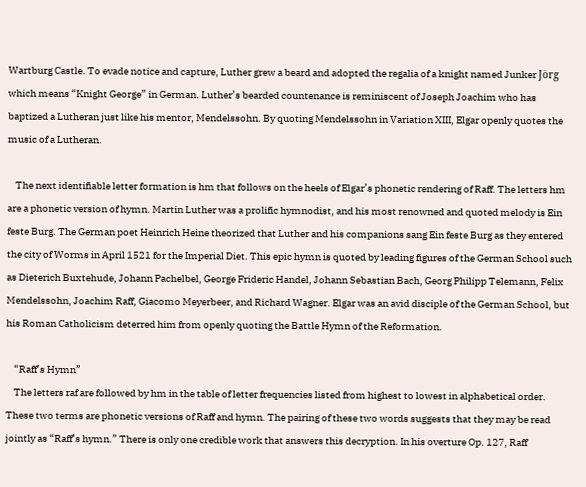Wartburg Castle. To evade notice and capture, Luther grew a beard and adopted the regalia of a knight named Junker Jörg which means “Knight George” in German. Luther’s bearded countenance is reminiscent of Joseph Joachim who has baptized a Lutheran just like his mentor, Mendelssohn. By quoting Mendelssohn in Variation XIII, Elgar openly quotes the music of a Lutheran.

    The next identifiable letter formation is hm that follows on the heels of Elgar’s phonetic rendering of Raff. The letters hm are a phonetic version of hymn. Martin Luther was a prolific hymnodist, and his most renowned and quoted melody is Ein feste Burg. The German poet Heinrich Heine theorized that Luther and his companions sang Ein feste Burg as they entered the city of Worms in April 1521 for the Imperial Diet. This epic hymn is quoted by leading figures of the German School such as Dieterich Buxtehude, Johann Pachelbel, George Frideric Handel, Johann Sebastian Bach, Georg Philipp Telemann, Felix Mendelssohn, Joachim Raff, Giacomo Meyerbeer, and Richard Wagner. Elgar was an avid disciple of the German School, but his Roman Catholicism deterred him from openly quoting the Battle Hymn of the Reformation.

    “Raff’s Hymn”
    The letters raf are followed by hm in the table of letter frequencies listed from highest to lowest in alphabetical order. These two terms are phonetic versions of Raff and hymn. The pairing of these two words suggests that they may be read jointly as “Raff’s hymn.” There is only one credible work that answers this decryption. In his overture Op. 127, Raff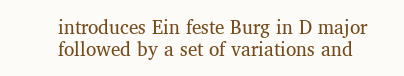introduces Ein feste Burg in D major followed by a set of variations and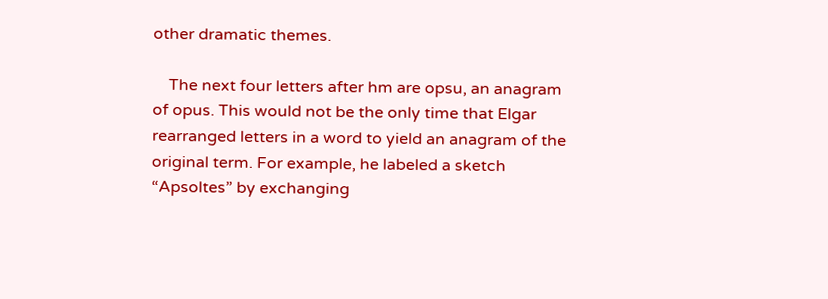other dramatic themes.

    The next four letters after hm are opsu, an anagram of opus. This would not be the only time that Elgar rearranged letters in a word to yield an anagram of the original term. For example, he labeled a sketch “Apsoltes” by exchanging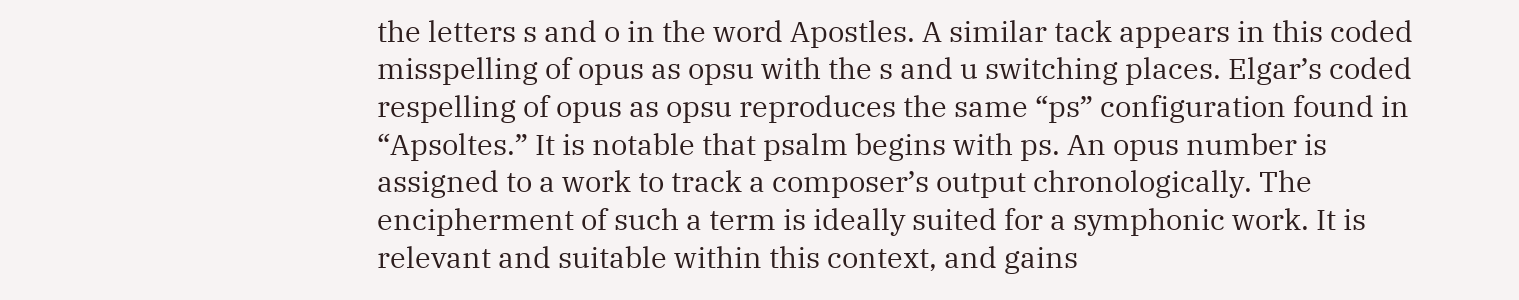the letters s and o in the word Apostles. A similar tack appears in this coded misspelling of opus as opsu with the s and u switching places. Elgar’s coded respelling of opus as opsu reproduces the same “ps” configuration found in “Apsoltes.” It is notable that psalm begins with ps. An opus number is assigned to a work to track a composer’s output chronologically. The encipherment of such a term is ideally suited for a symphonic work. It is relevant and suitable within this context, and gains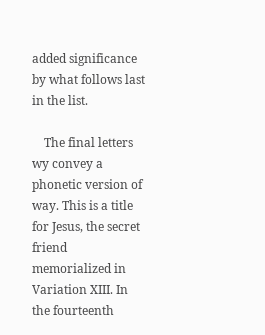added significance by what follows last in the list.

    The final letters wy convey a phonetic version of way. This is a title for Jesus, the secret friend memorialized in Variation XIII. In the fourteenth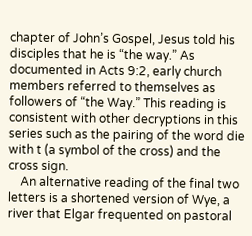chapter of John’s Gospel, Jesus told his disciples that he is “the way.” As documented in Acts 9:2, early church members referred to themselves as followers of “the Way.” This reading is consistent with other decryptions in this series such as the pairing of the word die with t (a symbol of the cross) and the cross sign.
    An alternative reading of the final two letters is a shortened version of Wye, a river that Elgar frequented on pastoral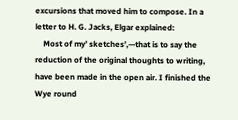excursions that moved him to compose. In a letter to H. G. Jacks, Elgar explained:
    Most of my’ sketches’,—that is to say the reduction of the original thoughts to writing, have been made in the open air. I finished the Wye round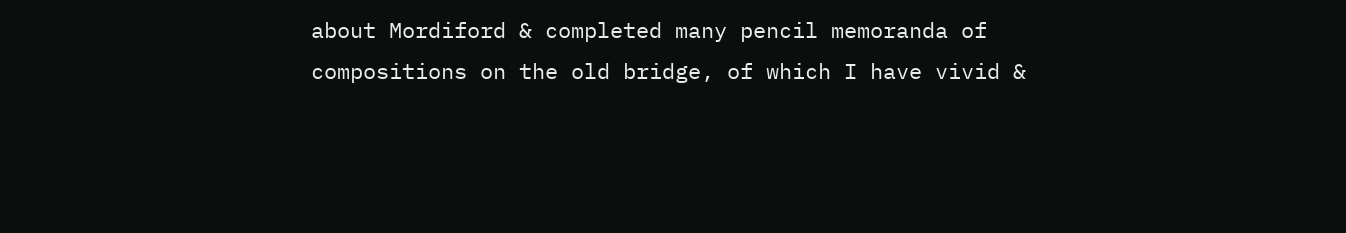about Mordiford & completed many pencil memoranda of compositions on the old bridge, of which I have vivid &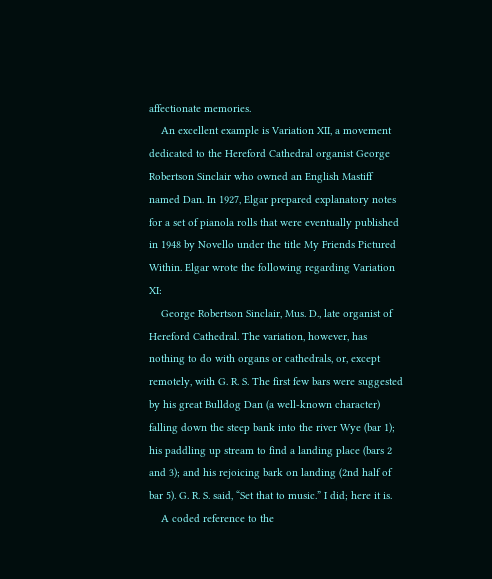affectionate memories.
    An excellent example is Variation XII, a movement dedicated to the Hereford Cathedral organist George Robertson Sinclair who owned an English Mastiff named Dan. In 1927, Elgar prepared explanatory notes for a set of pianola rolls that were eventually published in 1948 by Novello under the title My Friends Pictured Within. Elgar wrote the following regarding Variation XI:
    George Robertson Sinclair, Mus. D., late organist of Hereford Cathedral. The variation, however, has nothing to do with organs or cathedrals, or, except remotely, with G. R. S. The first few bars were suggested by his great Bulldog Dan (a well-known character) falling down the steep bank into the river Wye (bar 1); his paddling up stream to find a landing place (bars 2 and 3); and his rejoicing bark on landing (2nd half of bar 5). G. R. S. said, “Set that to music.” I did; here it is.
    A coded reference to the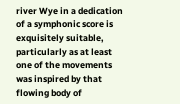river Wye in a dedication of a symphonic score is exquisitely suitable, particularly as at least one of the movements was inspired by that flowing body of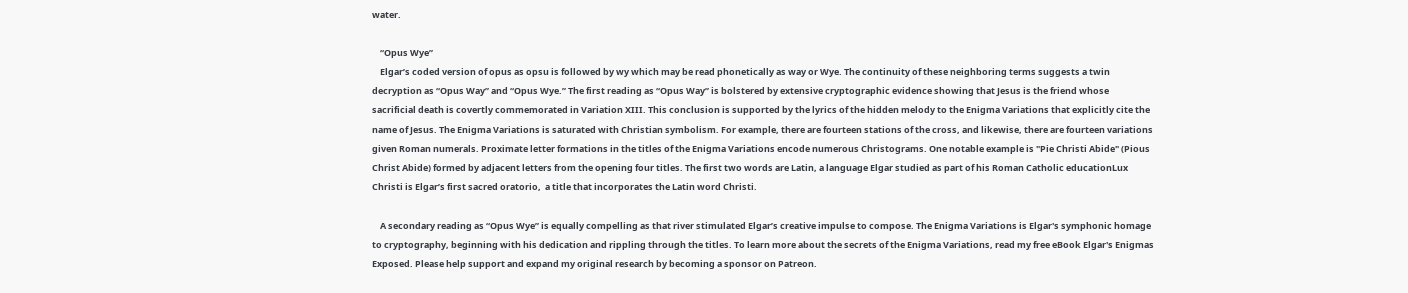water.

    “Opus Wye”
    Elgar’s coded version of opus as opsu is followed by wy which may be read phonetically as way or Wye. The continuity of these neighboring terms suggests a twin decryption as “Opus Way” and “Opus Wye.” The first reading as “Opus Way” is bolstered by extensive cryptographic evidence showing that Jesus is the friend whose sacrificial death is covertly commemorated in Variation XIII. This conclusion is supported by the lyrics of the hidden melody to the Enigma Variations that explicitly cite the name of Jesus. The Enigma Variations is saturated with Christian symbolism. For example, there are fourteen stations of the cross, and likewise, there are fourteen variations given Roman numerals. Proximate letter formations in the titles of the Enigma Variations encode numerous Christograms. One notable example is "Pie Christi Abide" (Pious Christ Abide) formed by adjacent letters from the opening four titles. The first two words are Latin, a language Elgar studied as part of his Roman Catholic educationLux Christi is Elgar’s first sacred oratorio,  a title that incorporates the Latin word Christi.

    A secondary reading as “Opus Wye” is equally compelling as that river stimulated Elgar’s creative impulse to compose. The Enigma Variations is Elgar's symphonic homage to cryptography, beginning with his dedication and rippling through the titles. To learn more about the secrets of the Enigma Variations, read my free eBook Elgar's Enigmas Exposed. Please help support and expand my original research by becoming a sponsor on Patreon.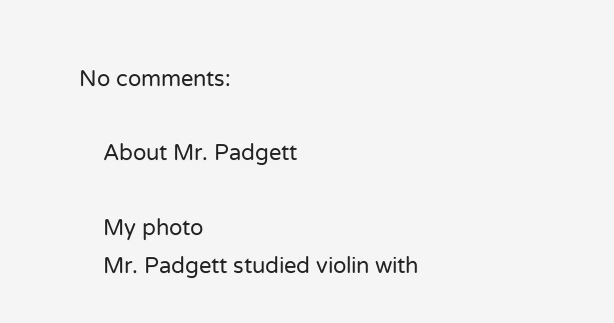No comments:

    About Mr. Padgett

    My photo
    Mr. Padgett studied violin with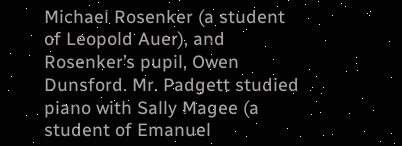Michael Rosenker (a student of Leopold Auer), and Rosenker’s pupil, Owen Dunsford. Mr. Padgett studied piano with Sally Magee (a student of Emanuel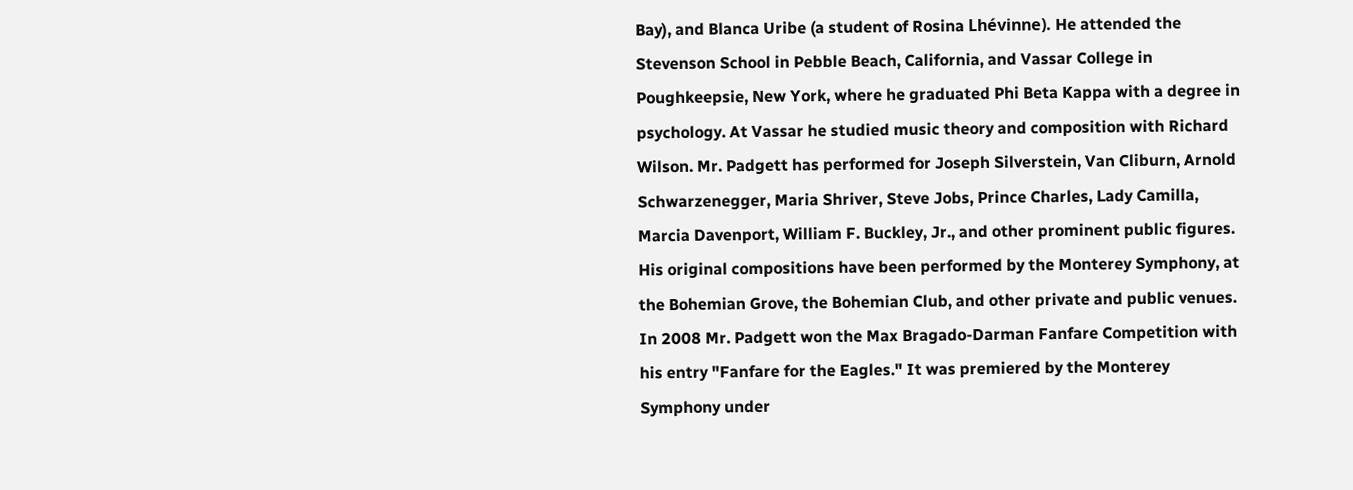Bay), and Blanca Uribe (a student of Rosina Lhévinne). He attended the Stevenson School in Pebble Beach, California, and Vassar College in Poughkeepsie, New York, where he graduated Phi Beta Kappa with a degree in psychology. At Vassar he studied music theory and composition with Richard Wilson. Mr. Padgett has performed for Joseph Silverstein, Van Cliburn, Arnold Schwarzenegger, Maria Shriver, Steve Jobs, Prince Charles, Lady Camilla, Marcia Davenport, William F. Buckley, Jr., and other prominent public figures. His original compositions have been performed by the Monterey Symphony, at the Bohemian Grove, the Bohemian Club, and other private and public venues. In 2008 Mr. Padgett won the Max Bragado-Darman Fanfare Competition with his entry "Fanfare for the Eagles." It was premiered by the Monterey Symphony under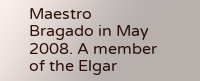Maestro Bragado in May 2008. A member of the Elgar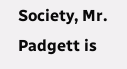Society, Mr. Padgett is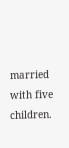married with five children.